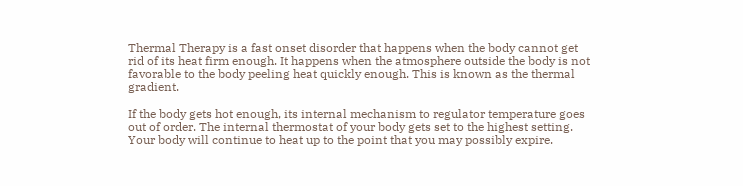Thermal Therapy is a fast onset disorder that happens when the body cannot get rid of its heat firm enough. It happens when the atmosphere outside the body is not favorable to the body peeling heat quickly enough. This is known as the thermal gradient.

If the body gets hot enough, its internal mechanism to regulator temperature goes out of order. The internal thermostat of your body gets set to the highest setting. Your body will continue to heat up to the point that you may possibly expire.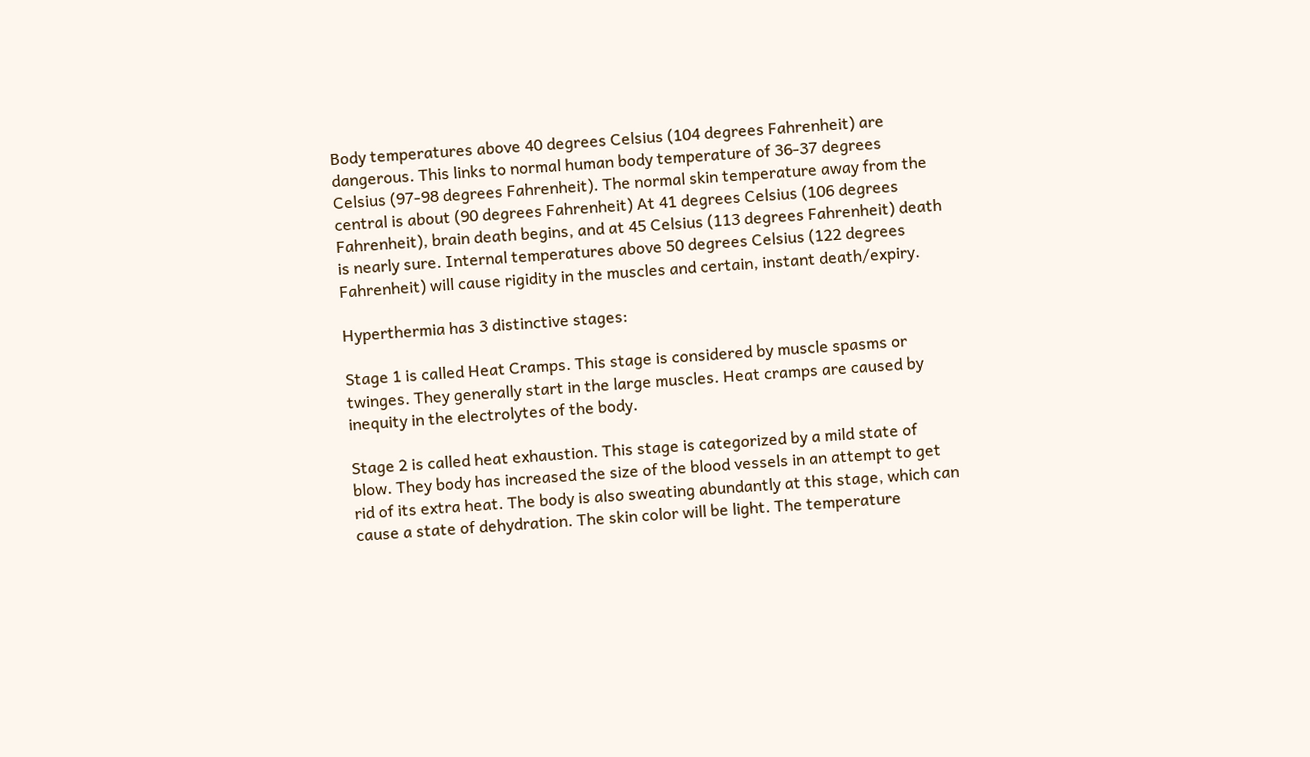Body temperatures above 40 degrees Celsius (104 degrees Fahrenheit) are dangerous. This links to normal human body temperature of 36-37 degrees Celsius (97-98 degrees Fahrenheit). The normal skin temperature away from the central is about (90 degrees Fahrenheit) At 41 degrees Celsius (106 degrees Fahrenheit), brain death begins, and at 45 Celsius (113 degrees Fahrenheit) death is nearly sure. Internal temperatures above 50 degrees Celsius (122 degrees Fahrenheit) will cause rigidity in the muscles and certain, instant death/expiry.

Hyperthermia has 3 distinctive stages:

Stage 1 is called Heat Cramps. This stage is considered by muscle spasms or  twinges. They generally start in the large muscles. Heat cramps are caused by inequity in the electrolytes of the body.

Stage 2 is called heat exhaustion. This stage is categorized by a mild state of blow. They body has increased the size of the blood vessels in an attempt to get rid of its extra heat. The body is also sweating abundantly at this stage, which can cause a state of dehydration. The skin color will be light. The temperature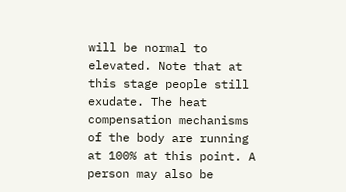will be normal to elevated. Note that at this stage people still exudate. The heat compensation mechanisms of the body are running at 100% at this point. A person may also be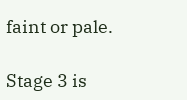faint or pale.

Stage 3 is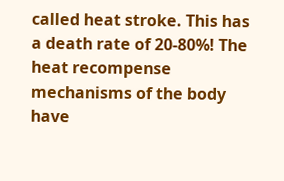called heat stroke. This has a death rate of 20-80%! The heat recompense mechanisms of the body have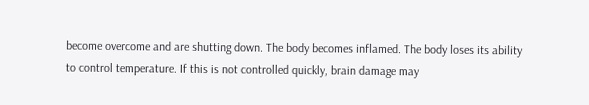become overcome and are shutting down. The body becomes inflamed. The body loses its ability to control temperature. If this is not controlled quickly, brain damage may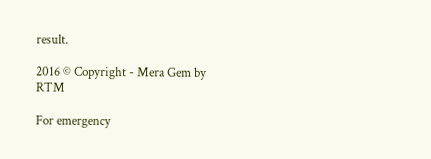result.

2016 © Copyright - Mera Gem by RTM

For emergency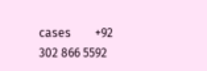cases        +92 302 866 5592